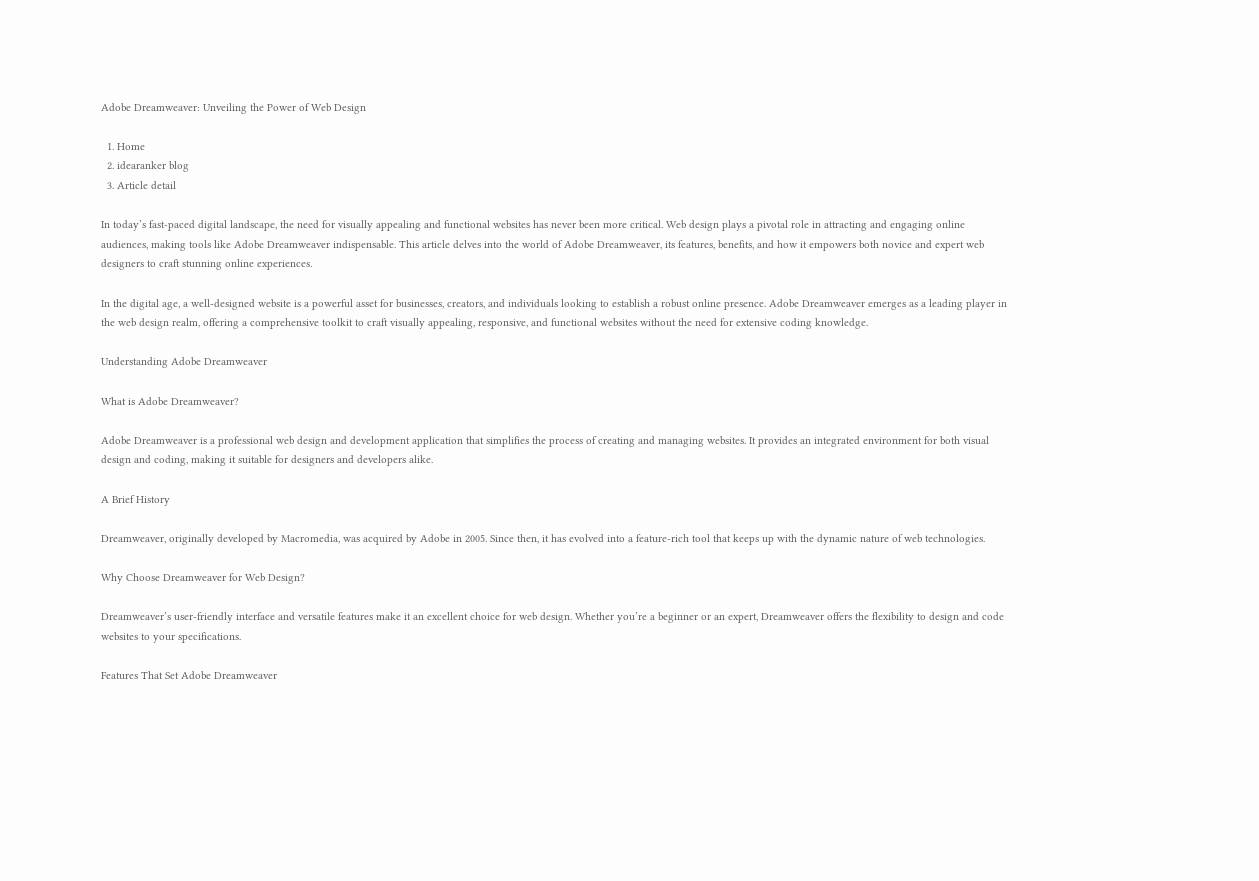Adobe Dreamweaver: Unveiling the Power of Web Design

  1. Home
  2. idearanker blog
  3. Article detail

In today’s fast-paced digital landscape, the need for visually appealing and functional websites has never been more critical. Web design plays a pivotal role in attracting and engaging online audiences, making tools like Adobe Dreamweaver indispensable. This article delves into the world of Adobe Dreamweaver, its features, benefits, and how it empowers both novice and expert web designers to craft stunning online experiences.

In the digital age, a well-designed website is a powerful asset for businesses, creators, and individuals looking to establish a robust online presence. Adobe Dreamweaver emerges as a leading player in the web design realm, offering a comprehensive toolkit to craft visually appealing, responsive, and functional websites without the need for extensive coding knowledge.

Understanding Adobe Dreamweaver

What is Adobe Dreamweaver?

Adobe Dreamweaver is a professional web design and development application that simplifies the process of creating and managing websites. It provides an integrated environment for both visual design and coding, making it suitable for designers and developers alike.

A Brief History

Dreamweaver, originally developed by Macromedia, was acquired by Adobe in 2005. Since then, it has evolved into a feature-rich tool that keeps up with the dynamic nature of web technologies.

Why Choose Dreamweaver for Web Design?

Dreamweaver’s user-friendly interface and versatile features make it an excellent choice for web design. Whether you’re a beginner or an expert, Dreamweaver offers the flexibility to design and code websites to your specifications.

Features That Set Adobe Dreamweaver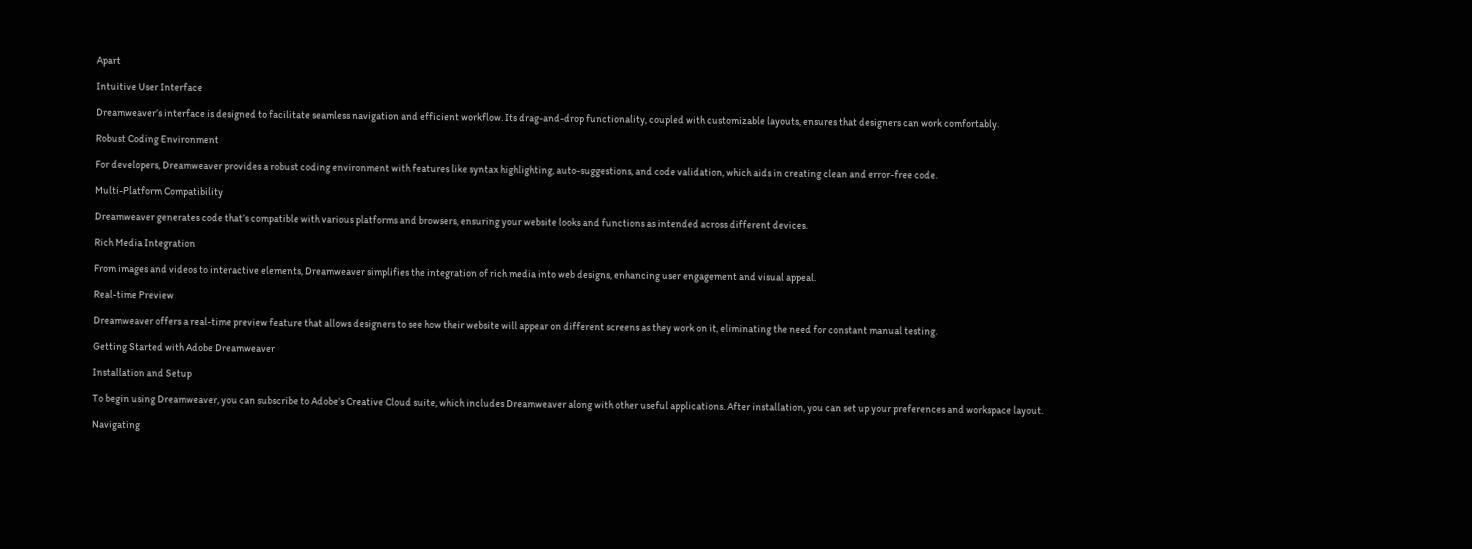Apart

Intuitive User Interface

Dreamweaver’s interface is designed to facilitate seamless navigation and efficient workflow. Its drag-and-drop functionality, coupled with customizable layouts, ensures that designers can work comfortably.

Robust Coding Environment

For developers, Dreamweaver provides a robust coding environment with features like syntax highlighting, auto-suggestions, and code validation, which aids in creating clean and error-free code.

Multi-Platform Compatibility

Dreamweaver generates code that’s compatible with various platforms and browsers, ensuring your website looks and functions as intended across different devices.

Rich Media Integration

From images and videos to interactive elements, Dreamweaver simplifies the integration of rich media into web designs, enhancing user engagement and visual appeal.

Real-time Preview

Dreamweaver offers a real-time preview feature that allows designers to see how their website will appear on different screens as they work on it, eliminating the need for constant manual testing.

Getting Started with Adobe Dreamweaver

Installation and Setup

To begin using Dreamweaver, you can subscribe to Adobe’s Creative Cloud suite, which includes Dreamweaver along with other useful applications. After installation, you can set up your preferences and workspace layout.

Navigating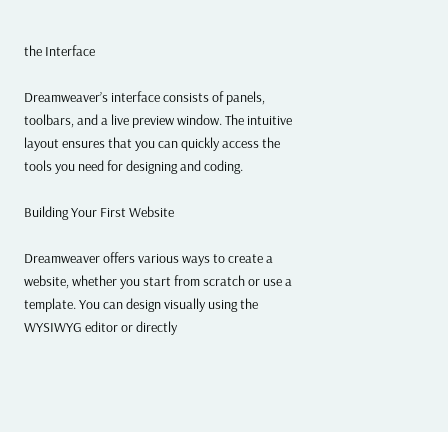the Interface

Dreamweaver’s interface consists of panels, toolbars, and a live preview window. The intuitive layout ensures that you can quickly access the tools you need for designing and coding.

Building Your First Website

Dreamweaver offers various ways to create a website, whether you start from scratch or use a template. You can design visually using the WYSIWYG editor or directly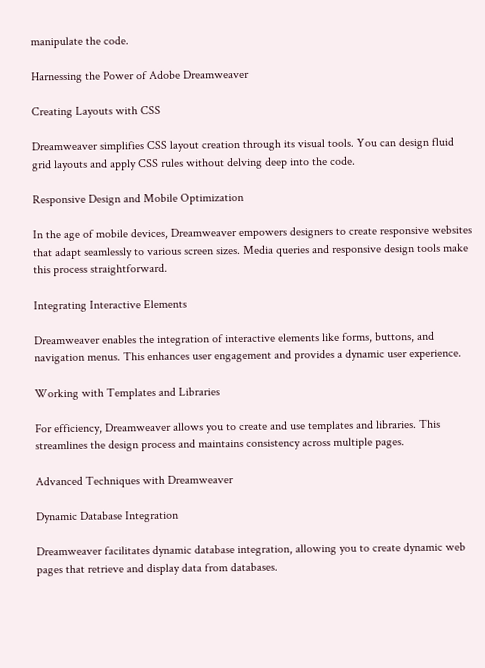manipulate the code.

Harnessing the Power of Adobe Dreamweaver

Creating Layouts with CSS

Dreamweaver simplifies CSS layout creation through its visual tools. You can design fluid grid layouts and apply CSS rules without delving deep into the code.

Responsive Design and Mobile Optimization

In the age of mobile devices, Dreamweaver empowers designers to create responsive websites that adapt seamlessly to various screen sizes. Media queries and responsive design tools make this process straightforward.

Integrating Interactive Elements

Dreamweaver enables the integration of interactive elements like forms, buttons, and navigation menus. This enhances user engagement and provides a dynamic user experience.

Working with Templates and Libraries

For efficiency, Dreamweaver allows you to create and use templates and libraries. This streamlines the design process and maintains consistency across multiple pages.

Advanced Techniques with Dreamweaver

Dynamic Database Integration

Dreamweaver facilitates dynamic database integration, allowing you to create dynamic web pages that retrieve and display data from databases.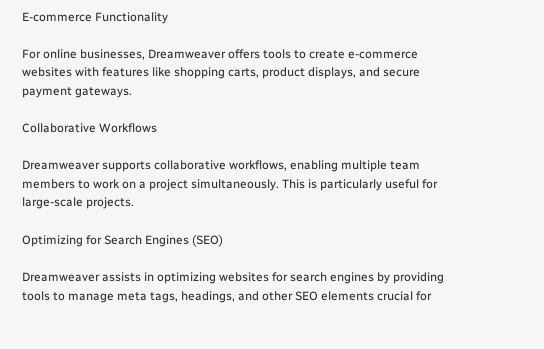E-commerce Functionality

For online businesses, Dreamweaver offers tools to create e-commerce websites with features like shopping carts, product displays, and secure payment gateways.

Collaborative Workflows

Dreamweaver supports collaborative workflows, enabling multiple team members to work on a project simultaneously. This is particularly useful for large-scale projects.

Optimizing for Search Engines (SEO)

Dreamweaver assists in optimizing websites for search engines by providing tools to manage meta tags, headings, and other SEO elements crucial for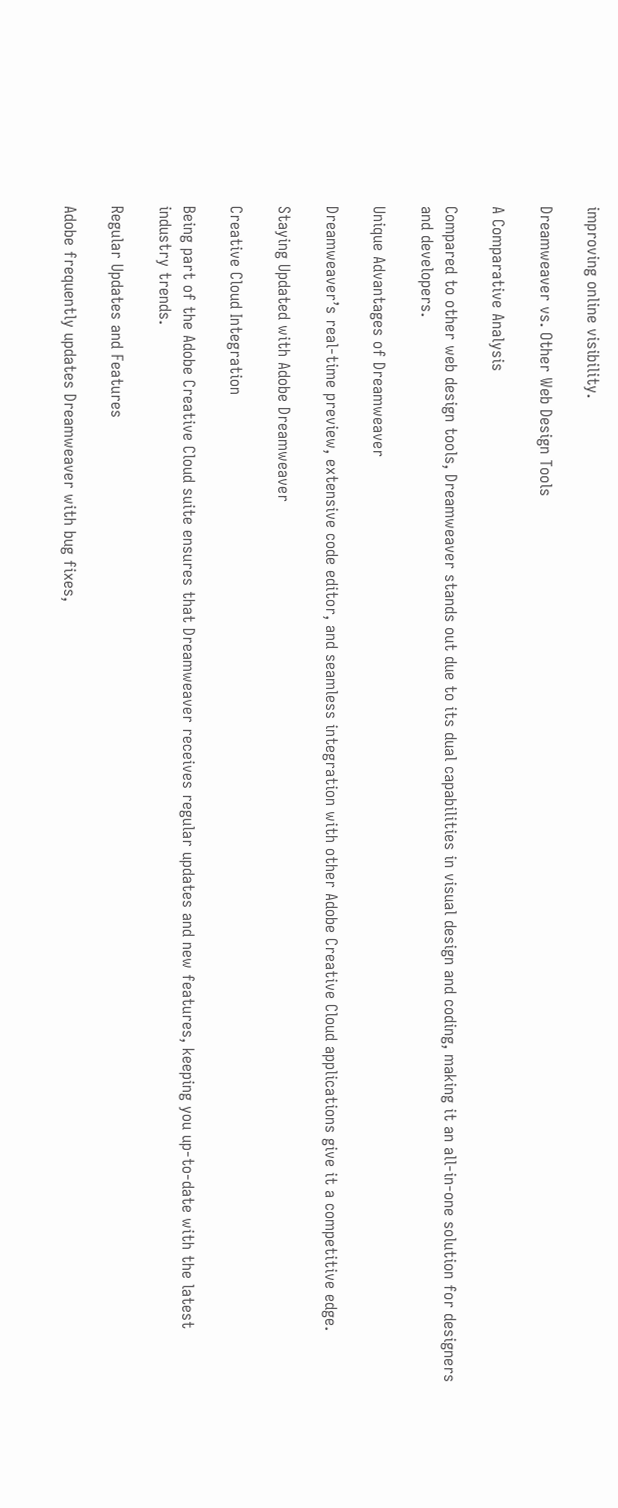improving online visibility.

Dreamweaver vs. Other Web Design Tools

A Comparative Analysis

Compared to other web design tools, Dreamweaver stands out due to its dual capabilities in visual design and coding, making it an all-in-one solution for designers and developers.

Unique Advantages of Dreamweaver

Dreamweaver’s real-time preview, extensive code editor, and seamless integration with other Adobe Creative Cloud applications give it a competitive edge.

Staying Updated with Adobe Dreamweaver

Creative Cloud Integration

Being part of the Adobe Creative Cloud suite ensures that Dreamweaver receives regular updates and new features, keeping you up-to-date with the latest industry trends.

Regular Updates and Features

Adobe frequently updates Dreamweaver with bug fixes,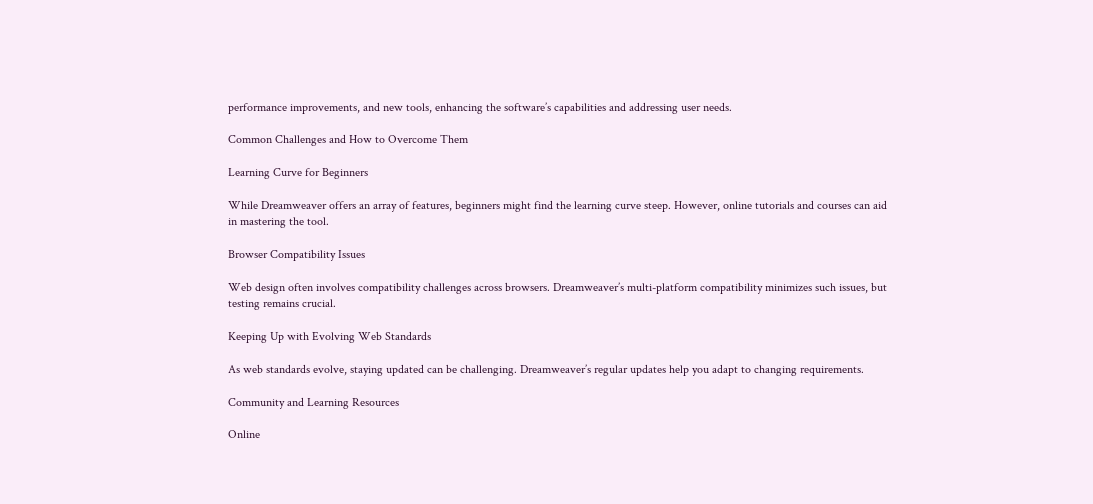performance improvements, and new tools, enhancing the software’s capabilities and addressing user needs.

Common Challenges and How to Overcome Them

Learning Curve for Beginners

While Dreamweaver offers an array of features, beginners might find the learning curve steep. However, online tutorials and courses can aid in mastering the tool.

Browser Compatibility Issues

Web design often involves compatibility challenges across browsers. Dreamweaver’s multi-platform compatibility minimizes such issues, but testing remains crucial.

Keeping Up with Evolving Web Standards

As web standards evolve, staying updated can be challenging. Dreamweaver’s regular updates help you adapt to changing requirements.

Community and Learning Resources

Online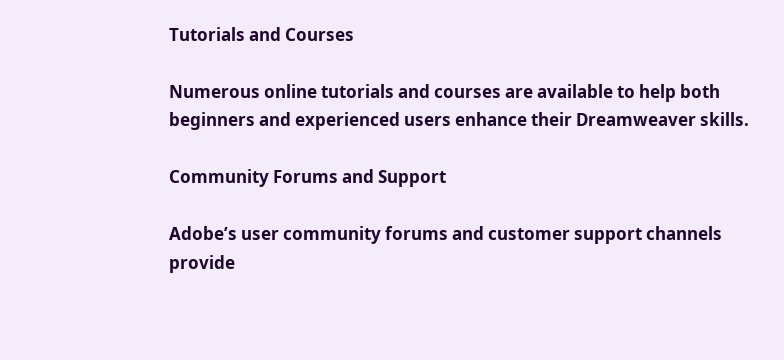Tutorials and Courses

Numerous online tutorials and courses are available to help both beginners and experienced users enhance their Dreamweaver skills.

Community Forums and Support

Adobe’s user community forums and customer support channels provide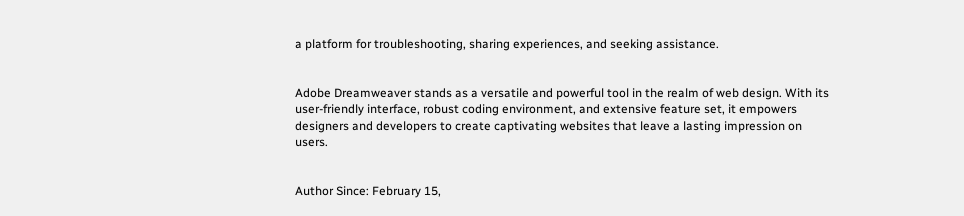a platform for troubleshooting, sharing experiences, and seeking assistance.


Adobe Dreamweaver stands as a versatile and powerful tool in the realm of web design. With its user-friendly interface, robust coding environment, and extensive feature set, it empowers designers and developers to create captivating websites that leave a lasting impression on users.


Author Since: February 15,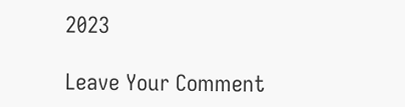2023

Leave Your Comment